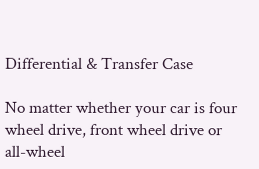Differential & Transfer Case

No matter whether your car is four wheel drive, front wheel drive or all-wheel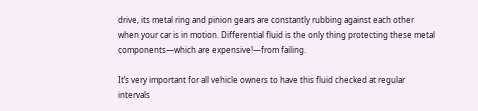drive, its metal ring and pinion gears are constantly rubbing against each other when your car is in motion. Differential fluid is the only thing protecting these metal components—which are expensive!—from failing.

It’s very important for all vehicle owners to have this fluid checked at regular intervals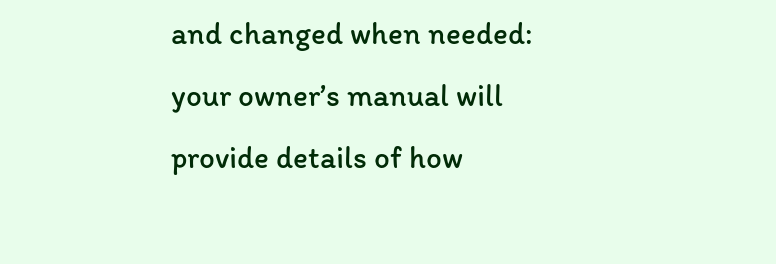and changed when needed: your owner’s manual will provide details of how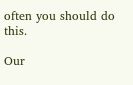often you should do this.

Our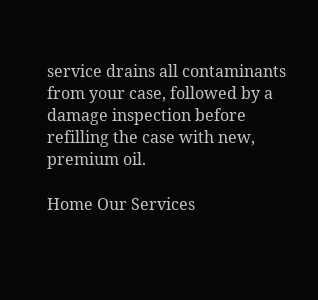service drains all contaminants from your case, followed by a damage inspection before refilling the case with new, premium oil.

Home Our Services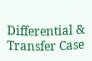Differential & Transfer Case